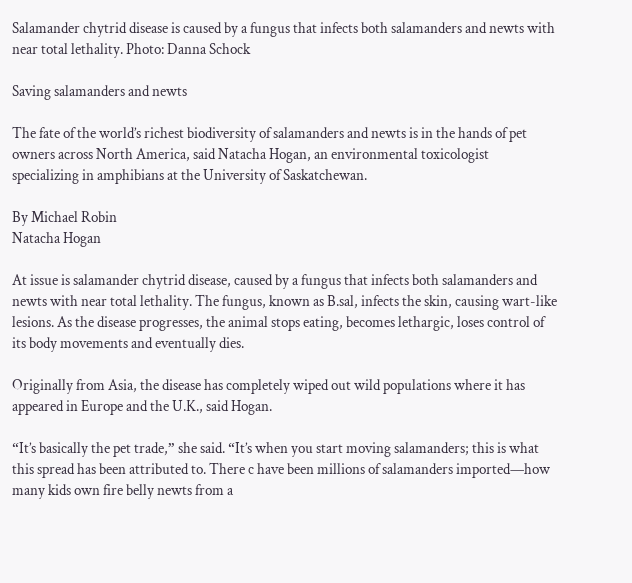Salamander chytrid disease is caused by a fungus that infects both salamanders and newts with near total lethality. Photo: Danna Schock

Saving salamanders and newts

The fate of the world’s richest biodiversity of salamanders and newts is in the hands of pet owners across North America, said Natacha Hogan, an environmental toxicologist specializing in amphibians at the University of Saskatchewan.

By Michael Robin
Natacha Hogan

At issue is salamander chytrid disease, caused by a fungus that infects both salamanders and newts with near total lethality. The fungus, known as B.sal, infects the skin, causing wart-like lesions. As the disease progresses, the animal stops eating, becomes lethargic, loses control of its body movements and eventually dies.

Originally from Asia, the disease has completely wiped out wild populations where it has appeared in Europe and the U.K., said Hogan.

“It’s basically the pet trade,” she said. “It’s when you start moving salamanders; this is what this spread has been attributed to. There c have been millions of salamanders imported—how many kids own fire belly newts from a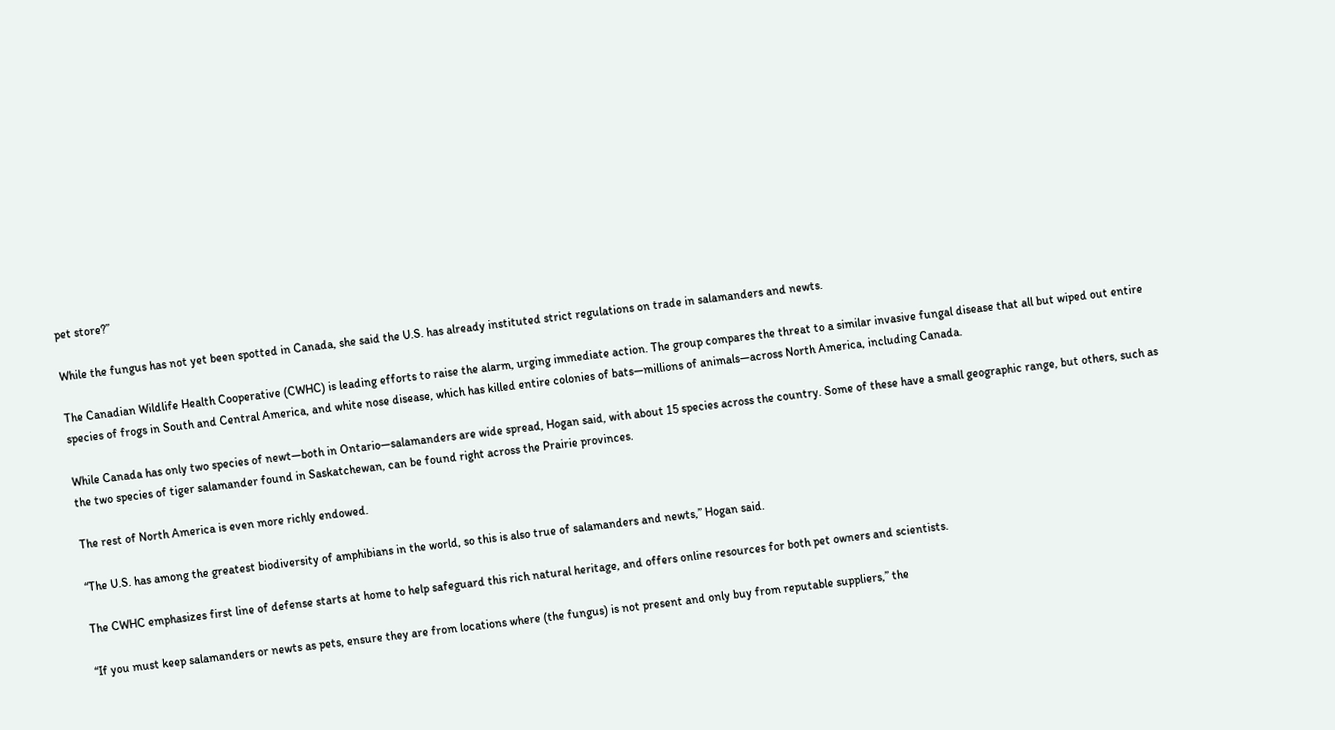pet store?”

While the fungus has not yet been spotted in Canada, she said the U.S. has already instituted strict regulations on trade in salamanders and newts.

The Canadian Wildlife Health Cooperative (CWHC) is leading efforts to raise the alarm, urging immediate action. The group compares the threat to a similar invasive fungal disease that all but wiped out entire species of frogs in South and Central America, and white nose disease, which has killed entire colonies of bats—millions of animals—across North America, including Canada.

While Canada has only two species of newt—both in Ontario—salamanders are wide spread, Hogan said, with about 15 species across the country. Some of these have a small geographic range, but others, such as the two species of tiger salamander found in Saskatchewan, can be found right across the Prairie provinces.

The rest of North America is even more richly endowed.

“The U.S. has among the greatest biodiversity of amphibians in the world, so this is also true of salamanders and newts,” Hogan said.

The CWHC emphasizes first line of defense starts at home to help safeguard this rich natural heritage, and offers online resources for both pet owners and scientists.

“If you must keep salamanders or newts as pets, ensure they are from locations where (the fungus) is not present and only buy from reputable suppliers,” the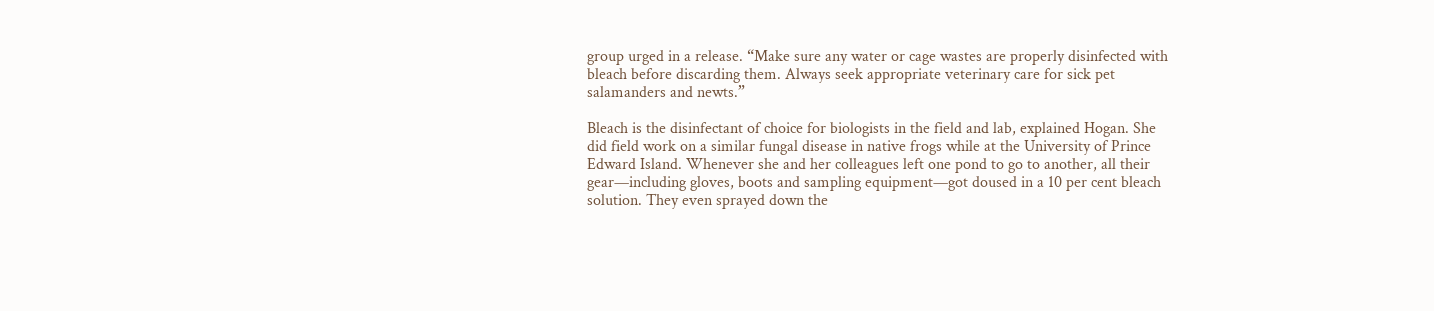group urged in a release. “Make sure any water or cage wastes are properly disinfected with bleach before discarding them. Always seek appropriate veterinary care for sick pet salamanders and newts.”

Bleach is the disinfectant of choice for biologists in the field and lab, explained Hogan. She did field work on a similar fungal disease in native frogs while at the University of Prince Edward Island. Whenever she and her colleagues left one pond to go to another, all their gear—including gloves, boots and sampling equipment—got doused in a 10 per cent bleach solution. They even sprayed down the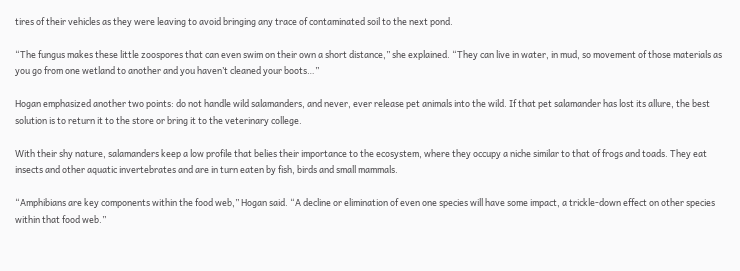tires of their vehicles as they were leaving to avoid bringing any trace of contaminated soil to the next pond.

“The fungus makes these little zoospores that can even swim on their own a short distance,” she explained. “They can live in water, in mud, so movement of those materials as you go from one wetland to another and you haven’t cleaned your boots…”

Hogan emphasized another two points: do not handle wild salamanders, and never, ever release pet animals into the wild. If that pet salamander has lost its allure, the best solution is to return it to the store or bring it to the veterinary college.

With their shy nature, salamanders keep a low profile that belies their importance to the ecosystem, where they occupy a niche similar to that of frogs and toads. They eat insects and other aquatic invertebrates and are in turn eaten by fish, birds and small mammals.

“Amphibians are key components within the food web,” Hogan said. “A decline or elimination of even one species will have some impact, a trickle-down effect on other species within that food web.”